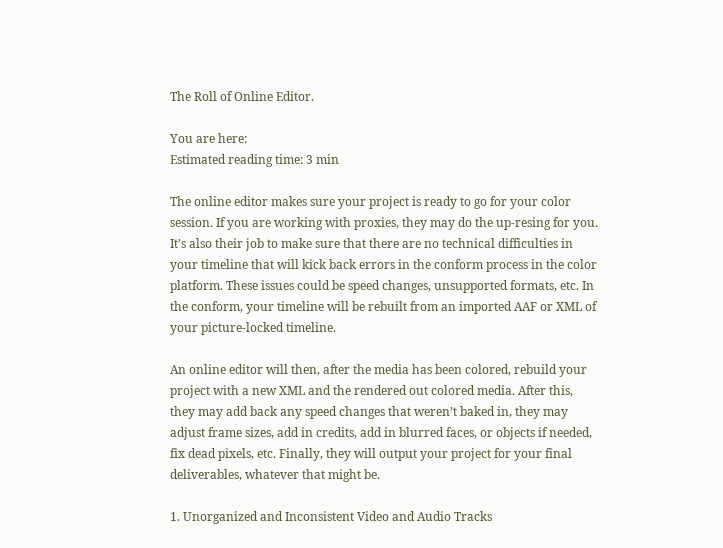The Roll of Online Editor.

You are here:
Estimated reading time: 3 min

The online editor makes sure your project is ready to go for your color session. If you are working with proxies, they may do the up-resing for you. It’s also their job to make sure that there are no technical difficulties in your timeline that will kick back errors in the conform process in the color platform. These issues could be speed changes, unsupported formats, etc. In the conform, your timeline will be rebuilt from an imported AAF or XML of your picture-locked timeline.

An online editor will then, after the media has been colored, rebuild your project with a new XML and the rendered out colored media. After this, they may add back any speed changes that weren’t baked in, they may adjust frame sizes, add in credits, add in blurred faces, or objects if needed, fix dead pixels, etc. Finally, they will output your project for your final deliverables, whatever that might be.

1. Unorganized and Inconsistent Video and Audio Tracks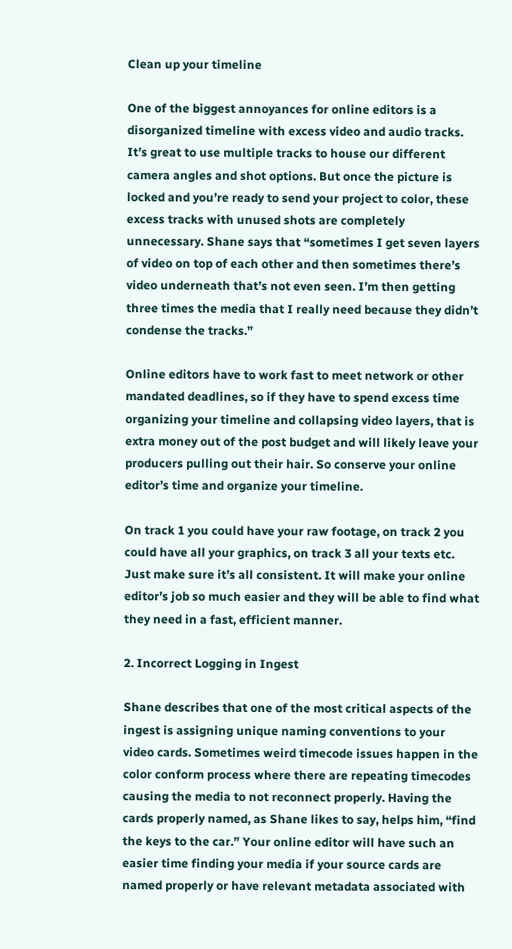Clean up your timeline

One of the biggest annoyances for online editors is a disorganized timeline with excess video and audio tracks. It’s great to use multiple tracks to house our different camera angles and shot options. But once the picture is locked and you’re ready to send your project to color, these excess tracks with unused shots are completely unnecessary. Shane says that “sometimes I get seven layers of video on top of each other and then sometimes there’s video underneath that’s not even seen. I’m then getting three times the media that I really need because they didn’t condense the tracks.”

Online editors have to work fast to meet network or other mandated deadlines, so if they have to spend excess time organizing your timeline and collapsing video layers, that is extra money out of the post budget and will likely leave your producers pulling out their hair. So conserve your online editor’s time and organize your timeline.

On track 1 you could have your raw footage, on track 2 you could have all your graphics, on track 3 all your texts etc. Just make sure it’s all consistent. It will make your online editor’s job so much easier and they will be able to find what they need in a fast, efficient manner.

2. Incorrect Logging in Ingest

Shane describes that one of the most critical aspects of the ingest is assigning unique naming conventions to your video cards. Sometimes weird timecode issues happen in the color conform process where there are repeating timecodes causing the media to not reconnect properly. Having the cards properly named, as Shane likes to say, helps him, “find the keys to the car.” Your online editor will have such an easier time finding your media if your source cards are named properly or have relevant metadata associated with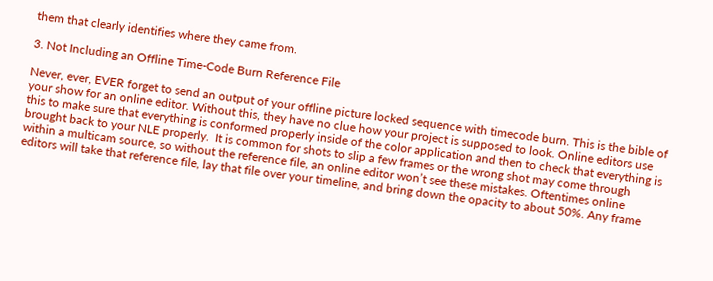them that clearly identifies where they came from.

3. Not Including an Offline Time-Code Burn Reference File

Never, ever, EVER forget to send an output of your offline picture locked sequence with timecode burn. This is the bible of your show for an online editor. Without this, they have no clue how your project is supposed to look. Online editors use this to make sure that everything is conformed properly inside of the color application and then to check that everything is brought back to your NLE properly.  It is common for shots to slip a few frames or the wrong shot may come through within a multicam source, so without the reference file, an online editor won’t see these mistakes. Oftentimes online editors will take that reference file, lay that file over your timeline, and bring down the opacity to about 50%. Any frame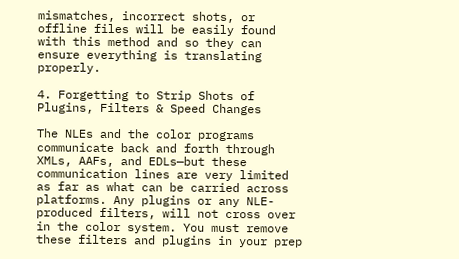mismatches, incorrect shots, or offline files will be easily found with this method and so they can ensure everything is translating properly.

4. Forgetting to Strip Shots of Plugins, Filters & Speed Changes

The NLEs and the color programs communicate back and forth through XMLs, AAFs, and EDLs—but these communication lines are very limited as far as what can be carried across platforms. Any plugins or any NLE-produced filters, will not cross over in the color system. You must remove these filters and plugins in your prep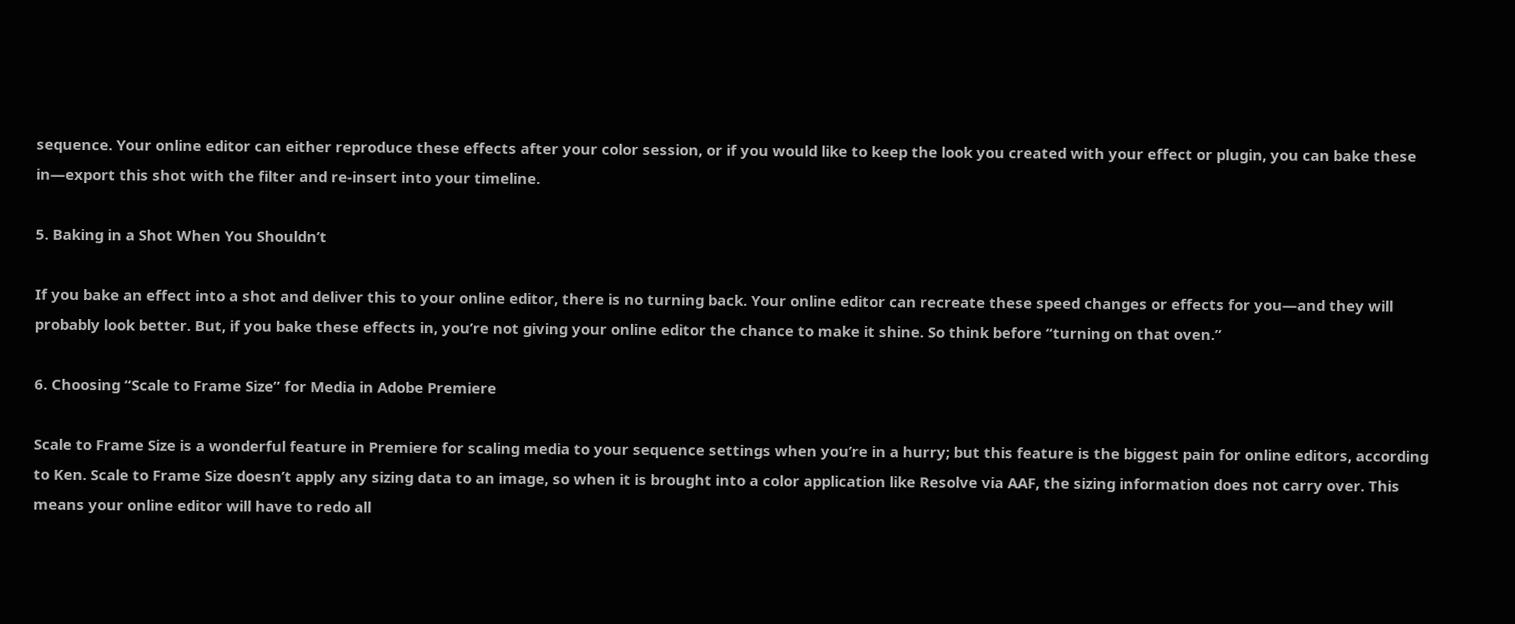sequence. Your online editor can either reproduce these effects after your color session, or if you would like to keep the look you created with your effect or plugin, you can bake these in—export this shot with the filter and re-insert into your timeline.

5. Baking in a Shot When You Shouldn’t

If you bake an effect into a shot and deliver this to your online editor, there is no turning back. Your online editor can recreate these speed changes or effects for you—and they will probably look better. But, if you bake these effects in, you’re not giving your online editor the chance to make it shine. So think before “turning on that oven.”

6. Choosing “Scale to Frame Size” for Media in Adobe Premiere

Scale to Frame Size is a wonderful feature in Premiere for scaling media to your sequence settings when you’re in a hurry; but this feature is the biggest pain for online editors, according to Ken. Scale to Frame Size doesn’t apply any sizing data to an image, so when it is brought into a color application like Resolve via AAF, the sizing information does not carry over. This means your online editor will have to redo all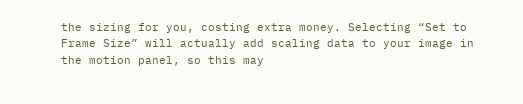the sizing for you, costing extra money. Selecting “Set to Frame Size” will actually add scaling data to your image in the motion panel, so this may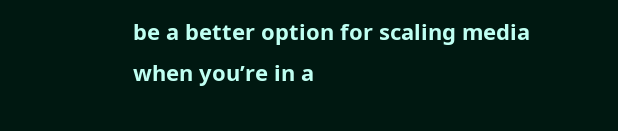be a better option for scaling media when you’re in a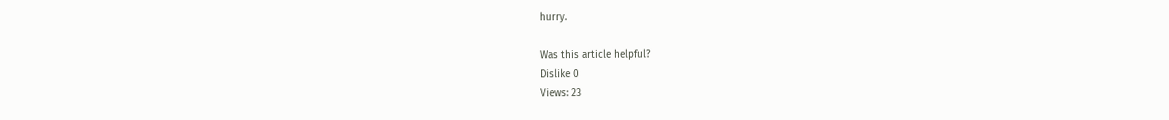hurry.

Was this article helpful?
Dislike 0
Views: 23